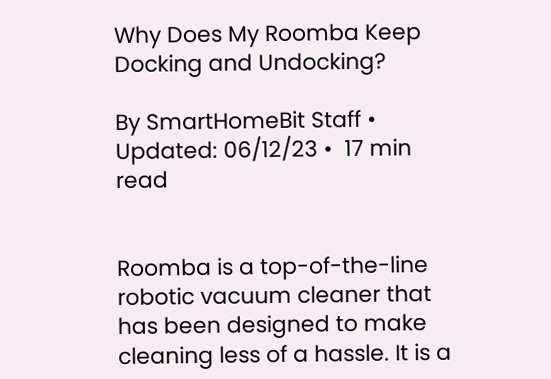Why Does My Roomba Keep Docking and Undocking?

By SmartHomeBit Staff •  Updated: 06/12/23 •  17 min read


Roomba is a top-of-the-line robotic vacuum cleaner that has been designed to make cleaning less of a hassle. It is a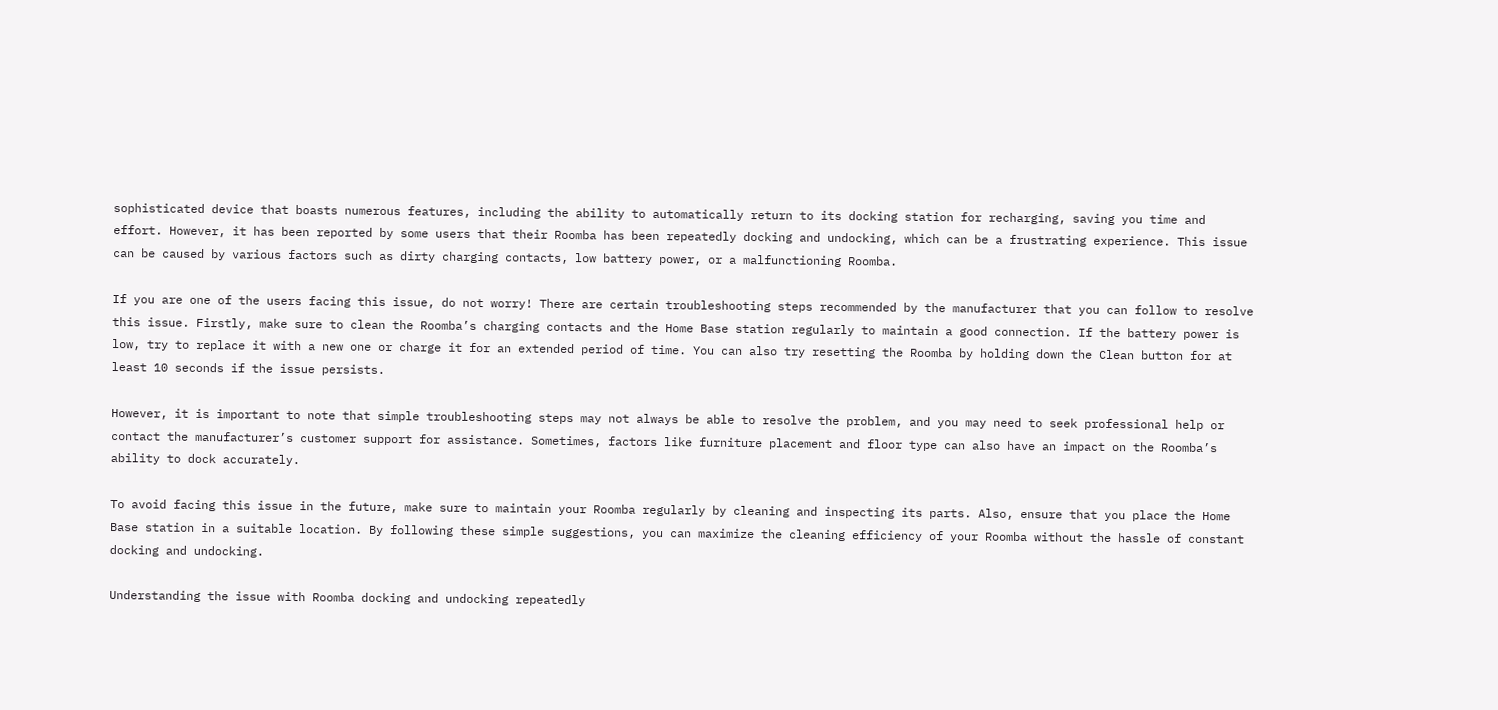sophisticated device that boasts numerous features, including the ability to automatically return to its docking station for recharging, saving you time and effort. However, it has been reported by some users that their Roomba has been repeatedly docking and undocking, which can be a frustrating experience. This issue can be caused by various factors such as dirty charging contacts, low battery power, or a malfunctioning Roomba.

If you are one of the users facing this issue, do not worry! There are certain troubleshooting steps recommended by the manufacturer that you can follow to resolve this issue. Firstly, make sure to clean the Roomba’s charging contacts and the Home Base station regularly to maintain a good connection. If the battery power is low, try to replace it with a new one or charge it for an extended period of time. You can also try resetting the Roomba by holding down the Clean button for at least 10 seconds if the issue persists.

However, it is important to note that simple troubleshooting steps may not always be able to resolve the problem, and you may need to seek professional help or contact the manufacturer’s customer support for assistance. Sometimes, factors like furniture placement and floor type can also have an impact on the Roomba’s ability to dock accurately.

To avoid facing this issue in the future, make sure to maintain your Roomba regularly by cleaning and inspecting its parts. Also, ensure that you place the Home Base station in a suitable location. By following these simple suggestions, you can maximize the cleaning efficiency of your Roomba without the hassle of constant docking and undocking.

Understanding the issue with Roomba docking and undocking repeatedly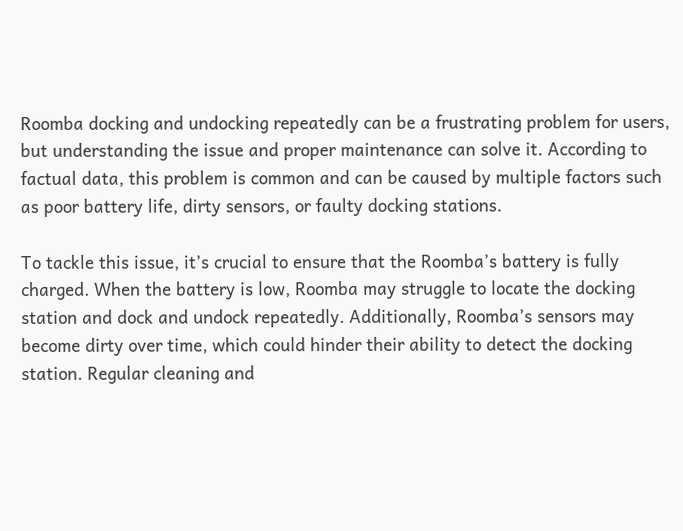Roomba docking and undocking repeatedly can be a frustrating problem for users, but understanding the issue and proper maintenance can solve it. According to factual data, this problem is common and can be caused by multiple factors such as poor battery life, dirty sensors, or faulty docking stations.

To tackle this issue, it’s crucial to ensure that the Roomba’s battery is fully charged. When the battery is low, Roomba may struggle to locate the docking station and dock and undock repeatedly. Additionally, Roomba’s sensors may become dirty over time, which could hinder their ability to detect the docking station. Regular cleaning and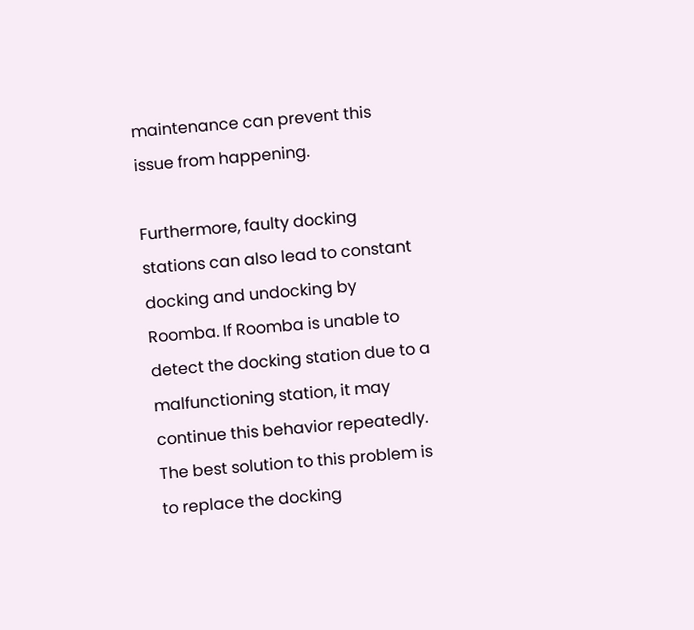maintenance can prevent this issue from happening.

Furthermore, faulty docking stations can also lead to constant docking and undocking by Roomba. If Roomba is unable to detect the docking station due to a malfunctioning station, it may continue this behavior repeatedly. The best solution to this problem is to replace the docking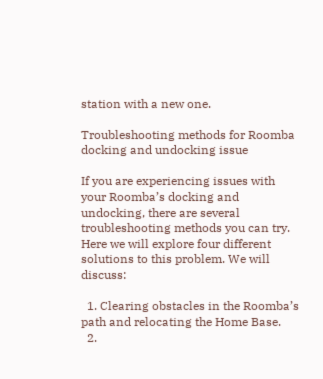station with a new one.

Troubleshooting methods for Roomba docking and undocking issue

If you are experiencing issues with your Roomba’s docking and undocking, there are several troubleshooting methods you can try. Here we will explore four different solutions to this problem. We will discuss:

  1. Clearing obstacles in the Roomba’s path and relocating the Home Base.
  2.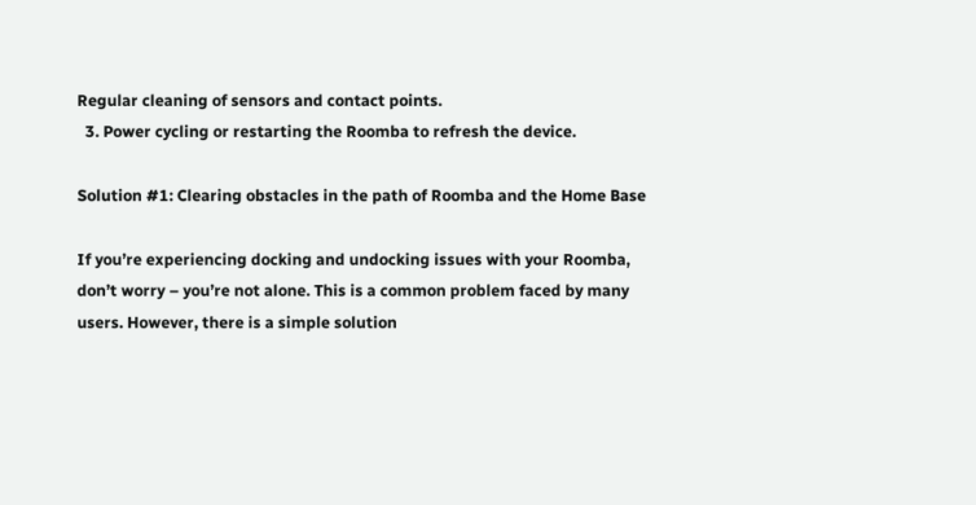Regular cleaning of sensors and contact points.
  3. Power cycling or restarting the Roomba to refresh the device.

Solution #1: Clearing obstacles in the path of Roomba and the Home Base

If you’re experiencing docking and undocking issues with your Roomba, don’t worry – you’re not alone. This is a common problem faced by many users. However, there is a simple solution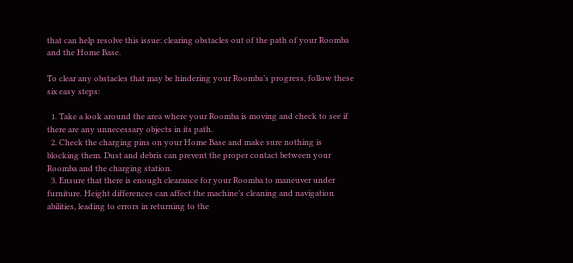that can help resolve this issue: clearing obstacles out of the path of your Roomba and the Home Base.

To clear any obstacles that may be hindering your Roomba’s progress, follow these six easy steps:

  1. Take a look around the area where your Roomba is moving and check to see if there are any unnecessary objects in its path.
  2. Check the charging pins on your Home Base and make sure nothing is blocking them. Dust and debris can prevent the proper contact between your Roomba and the charging station.
  3. Ensure that there is enough clearance for your Roomba to maneuver under furniture. Height differences can affect the machine’s cleaning and navigation abilities, leading to errors in returning to the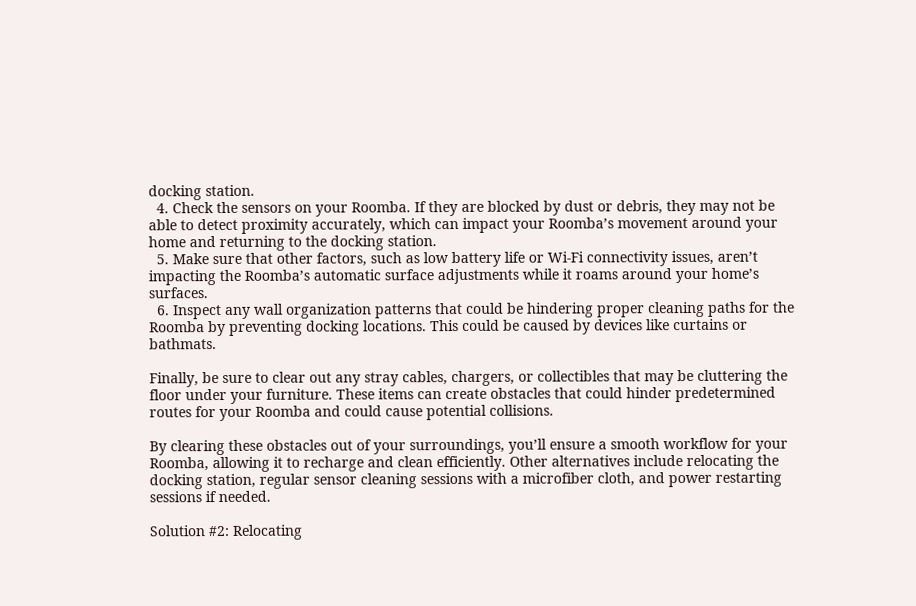docking station.
  4. Check the sensors on your Roomba. If they are blocked by dust or debris, they may not be able to detect proximity accurately, which can impact your Roomba’s movement around your home and returning to the docking station.
  5. Make sure that other factors, such as low battery life or Wi-Fi connectivity issues, aren’t impacting the Roomba’s automatic surface adjustments while it roams around your home’s surfaces.
  6. Inspect any wall organization patterns that could be hindering proper cleaning paths for the Roomba by preventing docking locations. This could be caused by devices like curtains or bathmats.

Finally, be sure to clear out any stray cables, chargers, or collectibles that may be cluttering the floor under your furniture. These items can create obstacles that could hinder predetermined routes for your Roomba and could cause potential collisions.

By clearing these obstacles out of your surroundings, you’ll ensure a smooth workflow for your Roomba, allowing it to recharge and clean efficiently. Other alternatives include relocating the docking station, regular sensor cleaning sessions with a microfiber cloth, and power restarting sessions if needed.

Solution #2: Relocating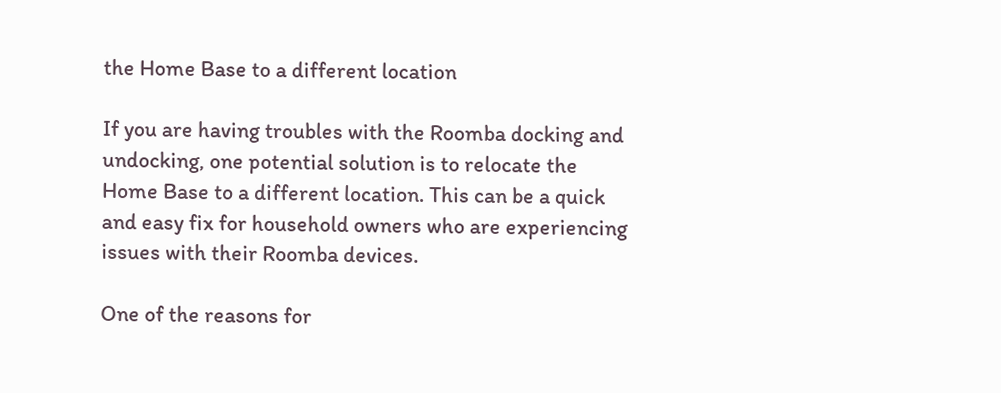the Home Base to a different location

If you are having troubles with the Roomba docking and undocking, one potential solution is to relocate the Home Base to a different location. This can be a quick and easy fix for household owners who are experiencing issues with their Roomba devices.

One of the reasons for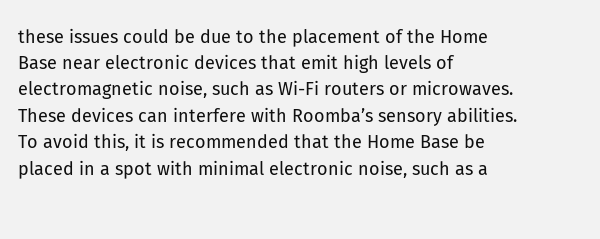these issues could be due to the placement of the Home Base near electronic devices that emit high levels of electromagnetic noise, such as Wi-Fi routers or microwaves. These devices can interfere with Roomba’s sensory abilities. To avoid this, it is recommended that the Home Base be placed in a spot with minimal electronic noise, such as a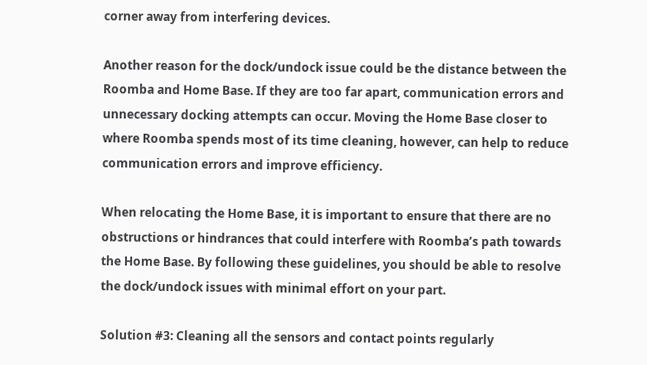corner away from interfering devices.

Another reason for the dock/undock issue could be the distance between the Roomba and Home Base. If they are too far apart, communication errors and unnecessary docking attempts can occur. Moving the Home Base closer to where Roomba spends most of its time cleaning, however, can help to reduce communication errors and improve efficiency.

When relocating the Home Base, it is important to ensure that there are no obstructions or hindrances that could interfere with Roomba’s path towards the Home Base. By following these guidelines, you should be able to resolve the dock/undock issues with minimal effort on your part.

Solution #3: Cleaning all the sensors and contact points regularly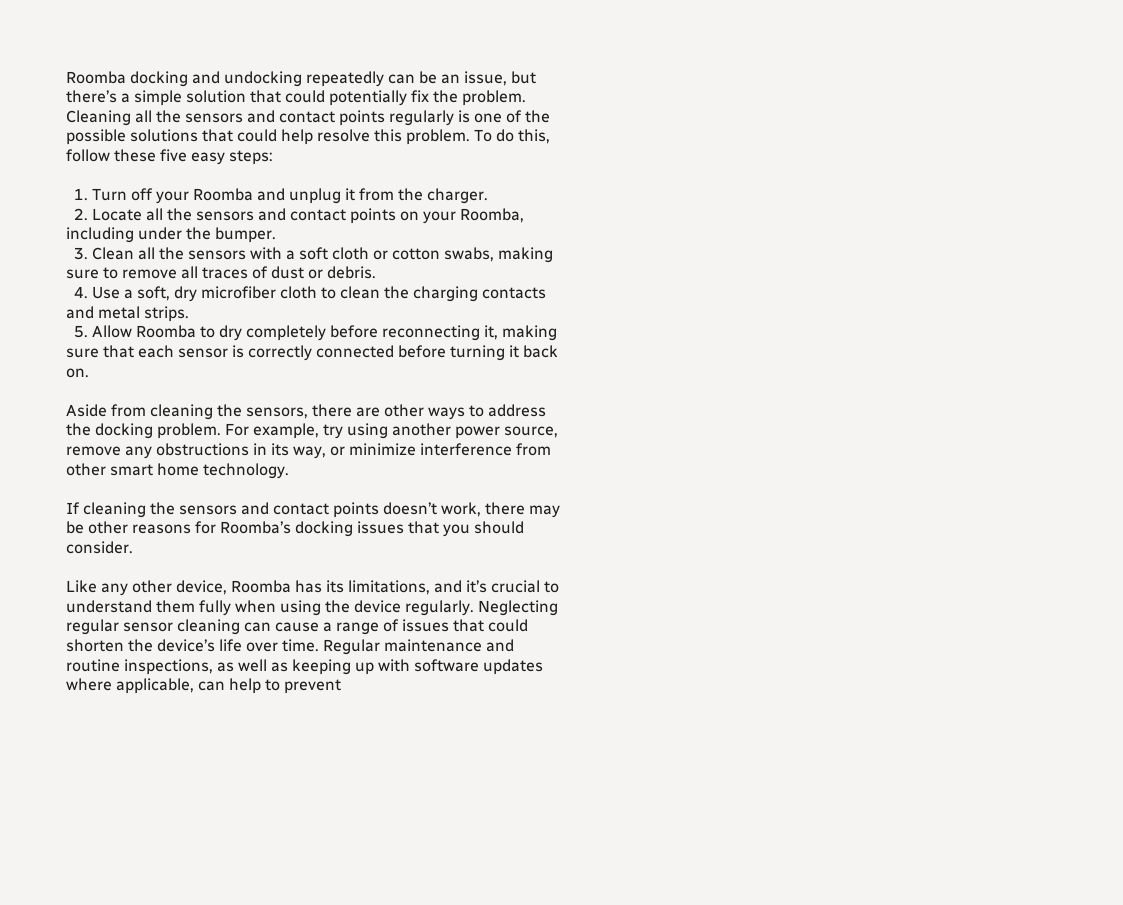Roomba docking and undocking repeatedly can be an issue, but there’s a simple solution that could potentially fix the problem. Cleaning all the sensors and contact points regularly is one of the possible solutions that could help resolve this problem. To do this, follow these five easy steps:

  1. Turn off your Roomba and unplug it from the charger.
  2. Locate all the sensors and contact points on your Roomba, including under the bumper.
  3. Clean all the sensors with a soft cloth or cotton swabs, making sure to remove all traces of dust or debris.
  4. Use a soft, dry microfiber cloth to clean the charging contacts and metal strips.
  5. Allow Roomba to dry completely before reconnecting it, making sure that each sensor is correctly connected before turning it back on.

Aside from cleaning the sensors, there are other ways to address the docking problem. For example, try using another power source, remove any obstructions in its way, or minimize interference from other smart home technology.

If cleaning the sensors and contact points doesn’t work, there may be other reasons for Roomba’s docking issues that you should consider.

Like any other device, Roomba has its limitations, and it’s crucial to understand them fully when using the device regularly. Neglecting regular sensor cleaning can cause a range of issues that could shorten the device’s life over time. Regular maintenance and routine inspections, as well as keeping up with software updates where applicable, can help to prevent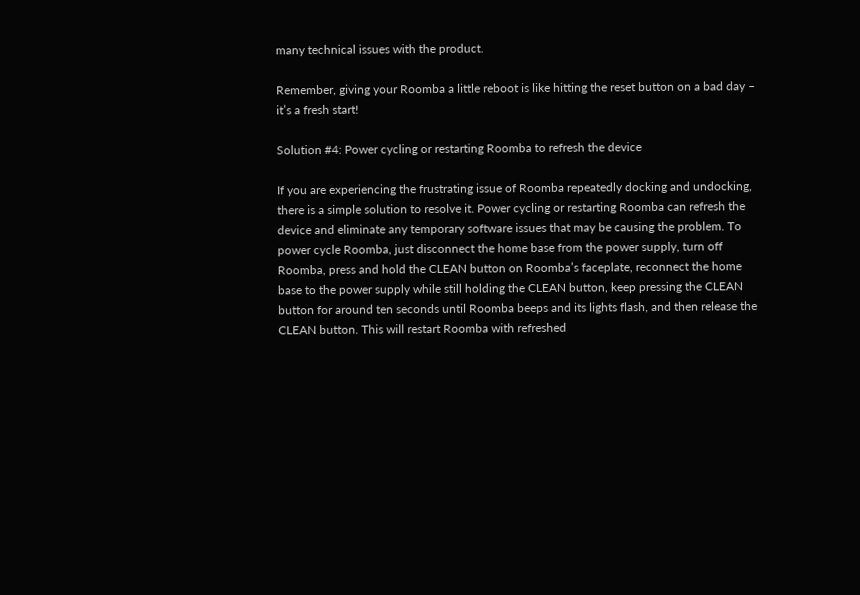many technical issues with the product.

Remember, giving your Roomba a little reboot is like hitting the reset button on a bad day – it’s a fresh start!

Solution #4: Power cycling or restarting Roomba to refresh the device

If you are experiencing the frustrating issue of Roomba repeatedly docking and undocking, there is a simple solution to resolve it. Power cycling or restarting Roomba can refresh the device and eliminate any temporary software issues that may be causing the problem. To power cycle Roomba, just disconnect the home base from the power supply, turn off Roomba, press and hold the CLEAN button on Roomba’s faceplate, reconnect the home base to the power supply while still holding the CLEAN button, keep pressing the CLEAN button for around ten seconds until Roomba beeps and its lights flash, and then release the CLEAN button. This will restart Roomba with refreshed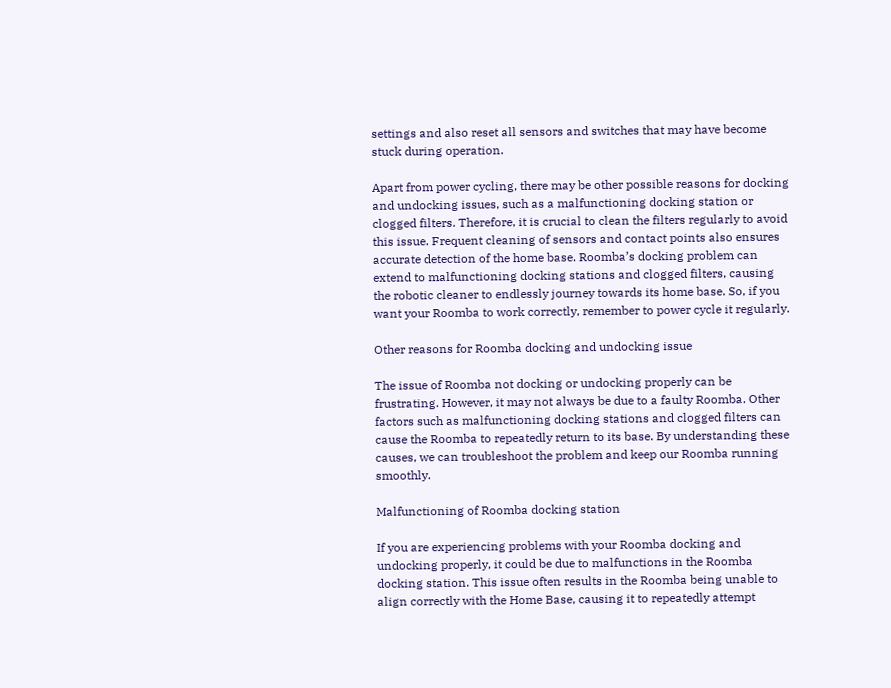settings and also reset all sensors and switches that may have become stuck during operation.

Apart from power cycling, there may be other possible reasons for docking and undocking issues, such as a malfunctioning docking station or clogged filters. Therefore, it is crucial to clean the filters regularly to avoid this issue. Frequent cleaning of sensors and contact points also ensures accurate detection of the home base. Roomba’s docking problem can extend to malfunctioning docking stations and clogged filters, causing the robotic cleaner to endlessly journey towards its home base. So, if you want your Roomba to work correctly, remember to power cycle it regularly.

Other reasons for Roomba docking and undocking issue

The issue of Roomba not docking or undocking properly can be frustrating. However, it may not always be due to a faulty Roomba. Other factors such as malfunctioning docking stations and clogged filters can cause the Roomba to repeatedly return to its base. By understanding these causes, we can troubleshoot the problem and keep our Roomba running smoothly.

Malfunctioning of Roomba docking station

If you are experiencing problems with your Roomba docking and undocking properly, it could be due to malfunctions in the Roomba docking station. This issue often results in the Roomba being unable to align correctly with the Home Base, causing it to repeatedly attempt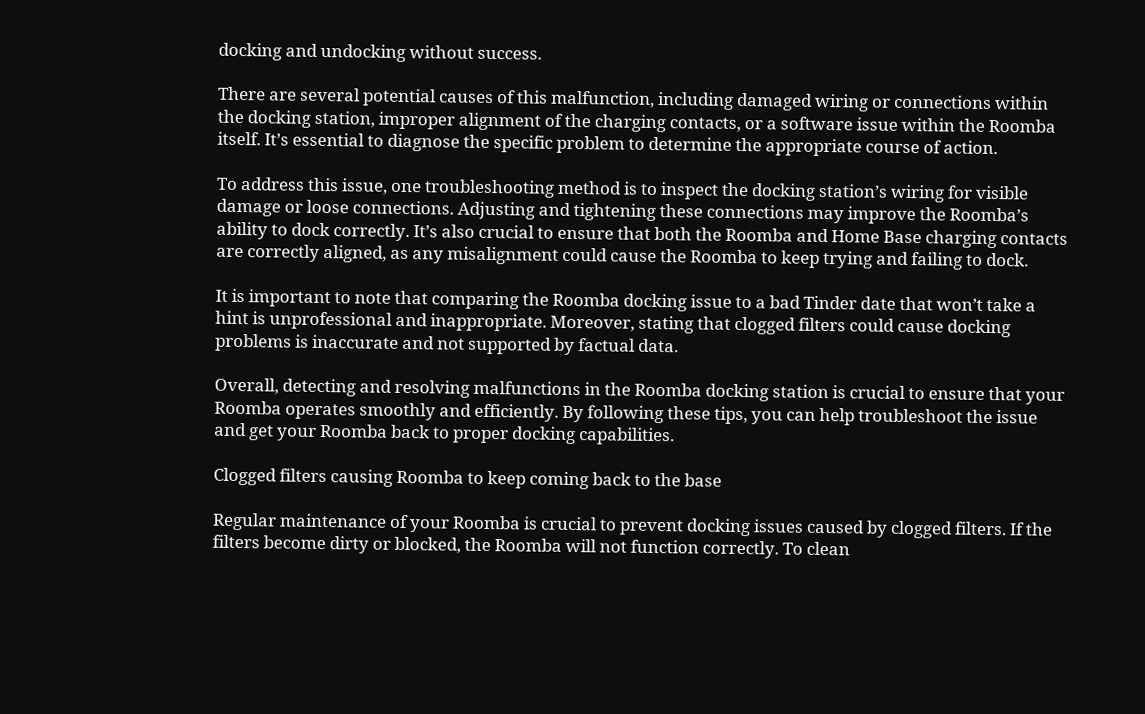docking and undocking without success.

There are several potential causes of this malfunction, including damaged wiring or connections within the docking station, improper alignment of the charging contacts, or a software issue within the Roomba itself. It’s essential to diagnose the specific problem to determine the appropriate course of action.

To address this issue, one troubleshooting method is to inspect the docking station’s wiring for visible damage or loose connections. Adjusting and tightening these connections may improve the Roomba’s ability to dock correctly. It’s also crucial to ensure that both the Roomba and Home Base charging contacts are correctly aligned, as any misalignment could cause the Roomba to keep trying and failing to dock.

It is important to note that comparing the Roomba docking issue to a bad Tinder date that won’t take a hint is unprofessional and inappropriate. Moreover, stating that clogged filters could cause docking problems is inaccurate and not supported by factual data.

Overall, detecting and resolving malfunctions in the Roomba docking station is crucial to ensure that your Roomba operates smoothly and efficiently. By following these tips, you can help troubleshoot the issue and get your Roomba back to proper docking capabilities.

Clogged filters causing Roomba to keep coming back to the base

Regular maintenance of your Roomba is crucial to prevent docking issues caused by clogged filters. If the filters become dirty or blocked, the Roomba will not function correctly. To clean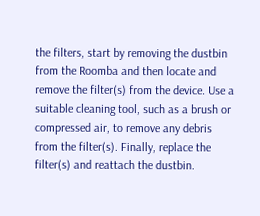the filters, start by removing the dustbin from the Roomba and then locate and remove the filter(s) from the device. Use a suitable cleaning tool, such as a brush or compressed air, to remove any debris from the filter(s). Finally, replace the filter(s) and reattach the dustbin.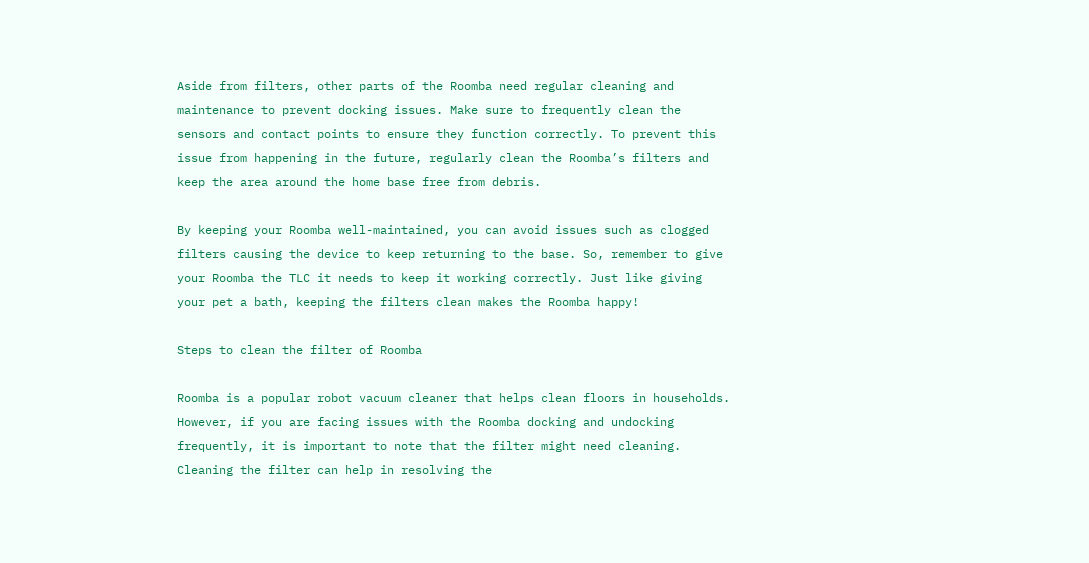Aside from filters, other parts of the Roomba need regular cleaning and maintenance to prevent docking issues. Make sure to frequently clean the sensors and contact points to ensure they function correctly. To prevent this issue from happening in the future, regularly clean the Roomba’s filters and keep the area around the home base free from debris.

By keeping your Roomba well-maintained, you can avoid issues such as clogged filters causing the device to keep returning to the base. So, remember to give your Roomba the TLC it needs to keep it working correctly. Just like giving your pet a bath, keeping the filters clean makes the Roomba happy!

Steps to clean the filter of Roomba

Roomba is a popular robot vacuum cleaner that helps clean floors in households. However, if you are facing issues with the Roomba docking and undocking frequently, it is important to note that the filter might need cleaning. Cleaning the filter can help in resolving the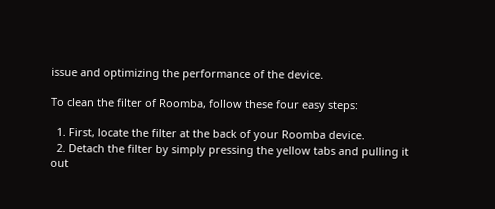issue and optimizing the performance of the device.

To clean the filter of Roomba, follow these four easy steps:

  1. First, locate the filter at the back of your Roomba device.
  2. Detach the filter by simply pressing the yellow tabs and pulling it out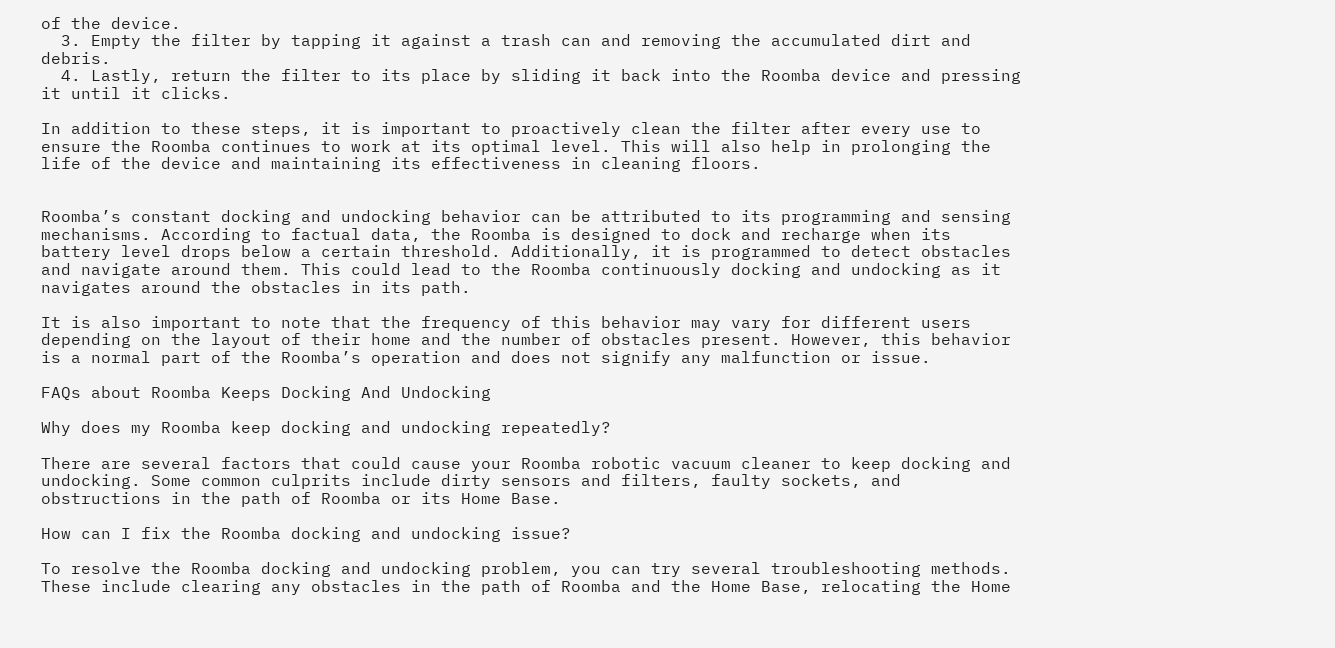of the device.
  3. Empty the filter by tapping it against a trash can and removing the accumulated dirt and debris.
  4. Lastly, return the filter to its place by sliding it back into the Roomba device and pressing it until it clicks.

In addition to these steps, it is important to proactively clean the filter after every use to ensure the Roomba continues to work at its optimal level. This will also help in prolonging the life of the device and maintaining its effectiveness in cleaning floors.


Roomba’s constant docking and undocking behavior can be attributed to its programming and sensing mechanisms. According to factual data, the Roomba is designed to dock and recharge when its battery level drops below a certain threshold. Additionally, it is programmed to detect obstacles and navigate around them. This could lead to the Roomba continuously docking and undocking as it navigates around the obstacles in its path.

It is also important to note that the frequency of this behavior may vary for different users depending on the layout of their home and the number of obstacles present. However, this behavior is a normal part of the Roomba’s operation and does not signify any malfunction or issue.

FAQs about Roomba Keeps Docking And Undocking

Why does my Roomba keep docking and undocking repeatedly?

There are several factors that could cause your Roomba robotic vacuum cleaner to keep docking and undocking. Some common culprits include dirty sensors and filters, faulty sockets, and obstructions in the path of Roomba or its Home Base.

How can I fix the Roomba docking and undocking issue?

To resolve the Roomba docking and undocking problem, you can try several troubleshooting methods. These include clearing any obstacles in the path of Roomba and the Home Base, relocating the Home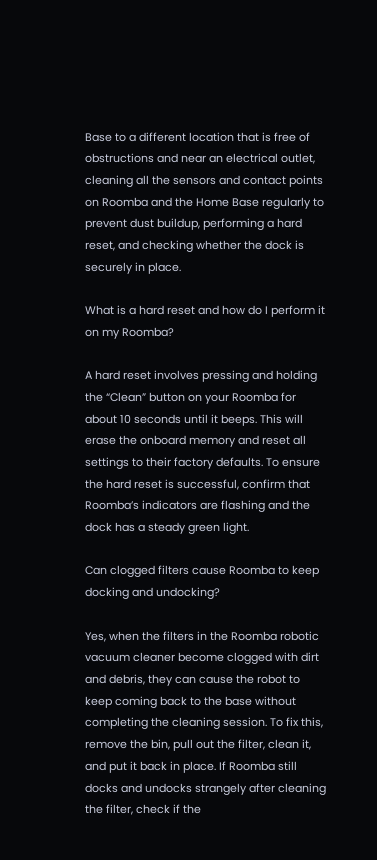Base to a different location that is free of obstructions and near an electrical outlet, cleaning all the sensors and contact points on Roomba and the Home Base regularly to prevent dust buildup, performing a hard reset, and checking whether the dock is securely in place.

What is a hard reset and how do I perform it on my Roomba?

A hard reset involves pressing and holding the “Clean” button on your Roomba for about 10 seconds until it beeps. This will erase the onboard memory and reset all settings to their factory defaults. To ensure the hard reset is successful, confirm that Roomba’s indicators are flashing and the dock has a steady green light.

Can clogged filters cause Roomba to keep docking and undocking?

Yes, when the filters in the Roomba robotic vacuum cleaner become clogged with dirt and debris, they can cause the robot to keep coming back to the base without completing the cleaning session. To fix this, remove the bin, pull out the filter, clean it, and put it back in place. If Roomba still docks and undocks strangely after cleaning the filter, check if the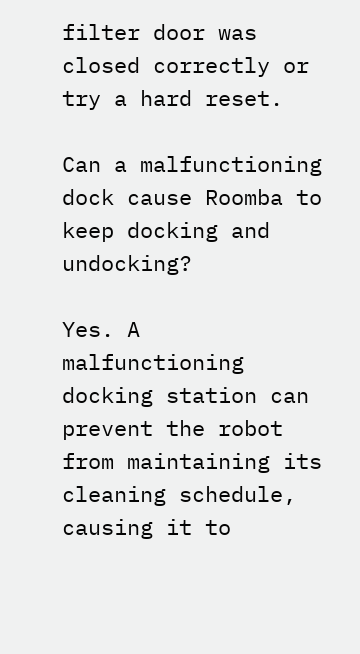filter door was closed correctly or try a hard reset.

Can a malfunctioning dock cause Roomba to keep docking and undocking?

Yes. A malfunctioning docking station can prevent the robot from maintaining its cleaning schedule, causing it to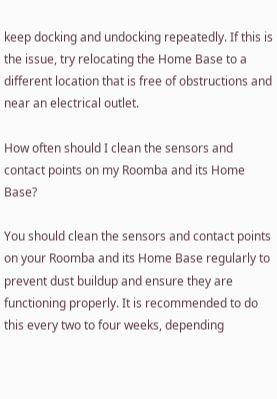keep docking and undocking repeatedly. If this is the issue, try relocating the Home Base to a different location that is free of obstructions and near an electrical outlet.

How often should I clean the sensors and contact points on my Roomba and its Home Base?

You should clean the sensors and contact points on your Roomba and its Home Base regularly to prevent dust buildup and ensure they are functioning properly. It is recommended to do this every two to four weeks, depending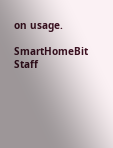on usage.

SmartHomeBit Staff